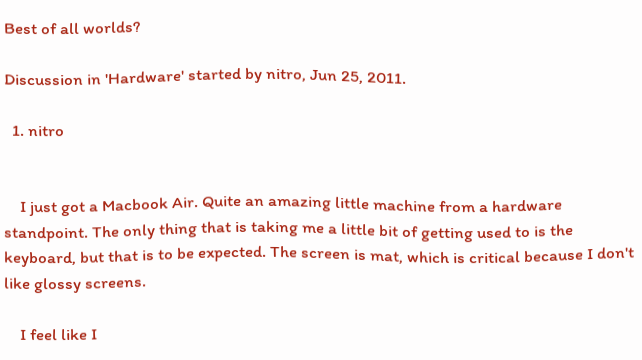Best of all worlds?

Discussion in 'Hardware' started by nitro, Jun 25, 2011.

  1. nitro


    I just got a Macbook Air. Quite an amazing little machine from a hardware standpoint. The only thing that is taking me a little bit of getting used to is the keyboard, but that is to be expected. The screen is mat, which is critical because I don't like glossy screens.

    I feel like I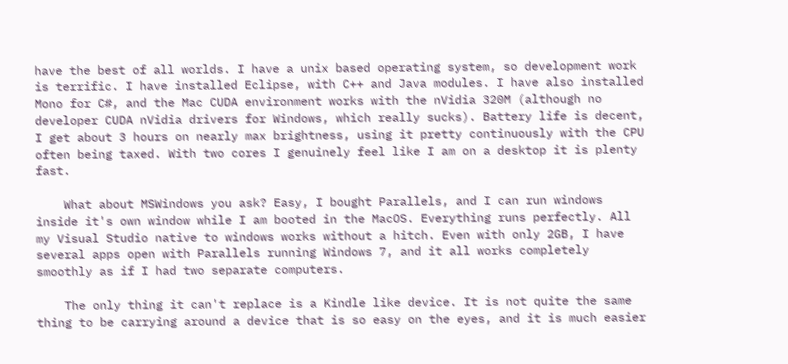have the best of all worlds. I have a unix based operating system, so development work is terrific. I have installed Eclipse, with C++ and Java modules. I have also installed Mono for C#, and the Mac CUDA environment works with the nVidia 320M (although no developer CUDA nVidia drivers for Windows, which really sucks). Battery life is decent, I get about 3 hours on nearly max brightness, using it pretty continuously with the CPU often being taxed. With two cores I genuinely feel like I am on a desktop it is plenty fast.

    What about MSWindows you ask? Easy, I bought Parallels, and I can run windows inside it's own window while I am booted in the MacOS. Everything runs perfectly. All my Visual Studio native to windows works without a hitch. Even with only 2GB, I have several apps open with Parallels running Windows 7, and it all works completely smoothly as if I had two separate computers.

    The only thing it can't replace is a Kindle like device. It is not quite the same thing to be carrying around a device that is so easy on the eyes, and it is much easier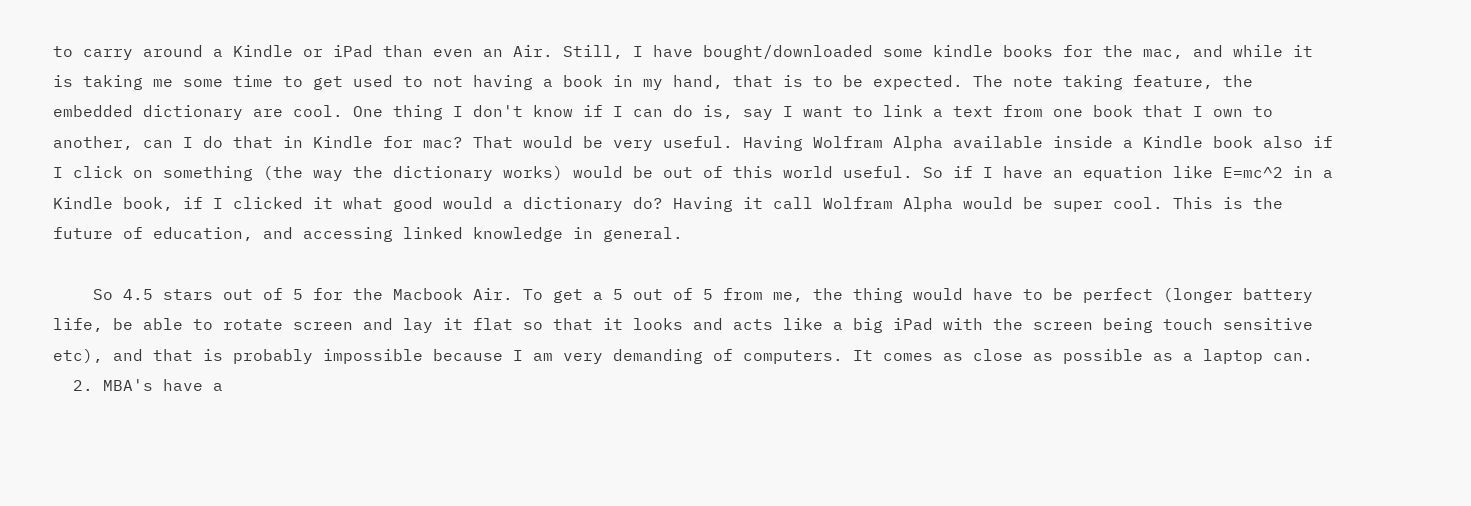to carry around a Kindle or iPad than even an Air. Still, I have bought/downloaded some kindle books for the mac, and while it is taking me some time to get used to not having a book in my hand, that is to be expected. The note taking feature, the embedded dictionary are cool. One thing I don't know if I can do is, say I want to link a text from one book that I own to another, can I do that in Kindle for mac? That would be very useful. Having Wolfram Alpha available inside a Kindle book also if I click on something (the way the dictionary works) would be out of this world useful. So if I have an equation like E=mc^2 in a Kindle book, if I clicked it what good would a dictionary do? Having it call Wolfram Alpha would be super cool. This is the future of education, and accessing linked knowledge in general.

    So 4.5 stars out of 5 for the Macbook Air. To get a 5 out of 5 from me, the thing would have to be perfect (longer battery life, be able to rotate screen and lay it flat so that it looks and acts like a big iPad with the screen being touch sensitive etc), and that is probably impossible because I am very demanding of computers. It comes as close as possible as a laptop can.
  2. MBA's have a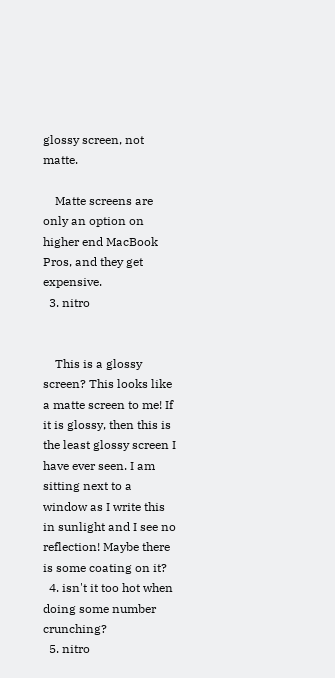glossy screen, not matte.

    Matte screens are only an option on higher end MacBook Pros, and they get expensive.
  3. nitro


    This is a glossy screen? This looks like a matte screen to me! If it is glossy, then this is the least glossy screen I have ever seen. I am sitting next to a window as I write this in sunlight and I see no reflection! Maybe there is some coating on it?
  4. isn't it too hot when doing some number crunching?
  5. nitro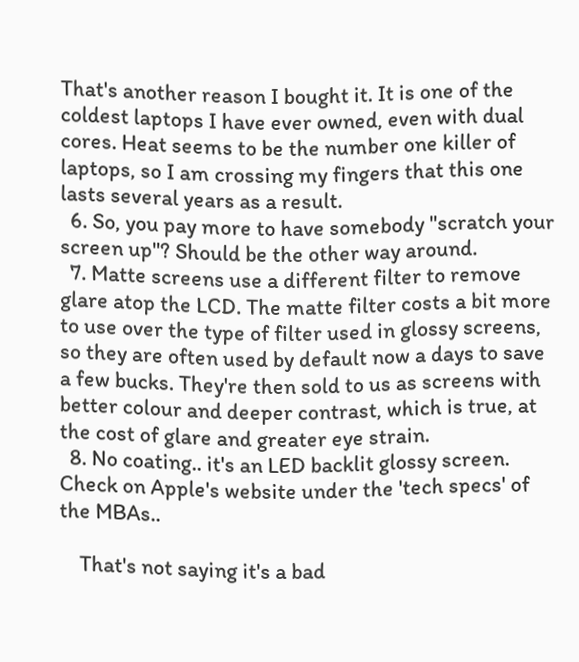That's another reason I bought it. It is one of the coldest laptops I have ever owned, even with dual cores. Heat seems to be the number one killer of laptops, so I am crossing my fingers that this one lasts several years as a result.
  6. So, you pay more to have somebody "scratch your screen up"? Should be the other way around.
  7. Matte screens use a different filter to remove glare atop the LCD. The matte filter costs a bit more to use over the type of filter used in glossy screens, so they are often used by default now a days to save a few bucks. They're then sold to us as screens with better colour and deeper contrast, which is true, at the cost of glare and greater eye strain.
  8. No coating.. it's an LED backlit glossy screen. Check on Apple's website under the 'tech specs' of the MBAs..

    That's not saying it's a bad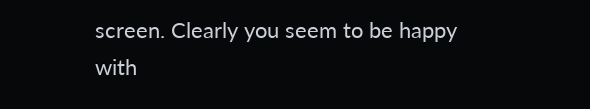screen. Clearly you seem to be happy with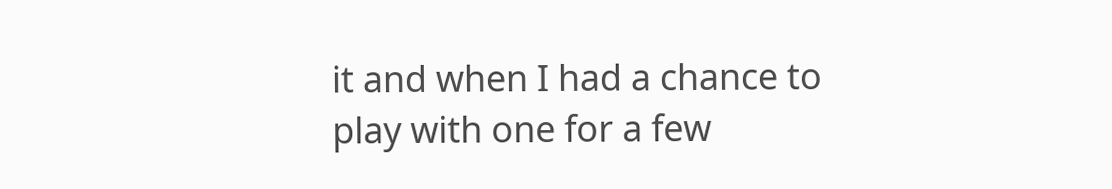it and when I had a chance to play with one for a few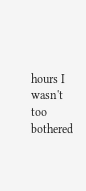hours I wasn't too bothered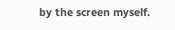by the screen myself.